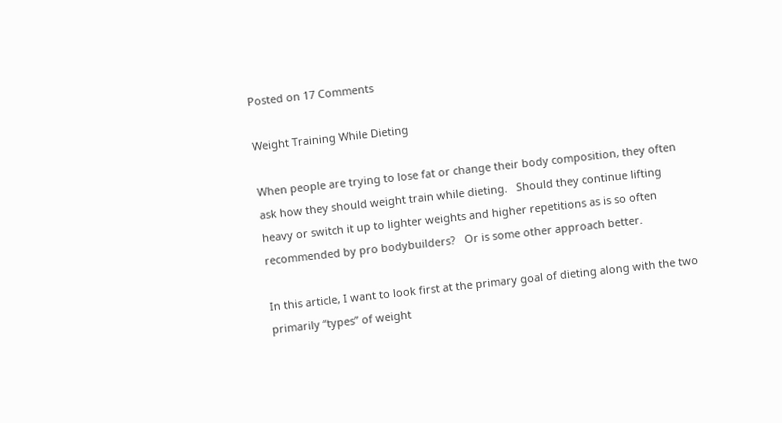Posted on 17 Comments

Weight Training While Dieting

When people are trying to lose fat or change their body composition, they often ask how they should weight train while dieting.   Should they continue lifting heavy or switch it up to lighter weights and higher repetitions as is so often recommended by pro bodybuilders?   Or is some other approach better.

In this article, I want to look first at the primary goal of dieting along with the two primarily “types” of weight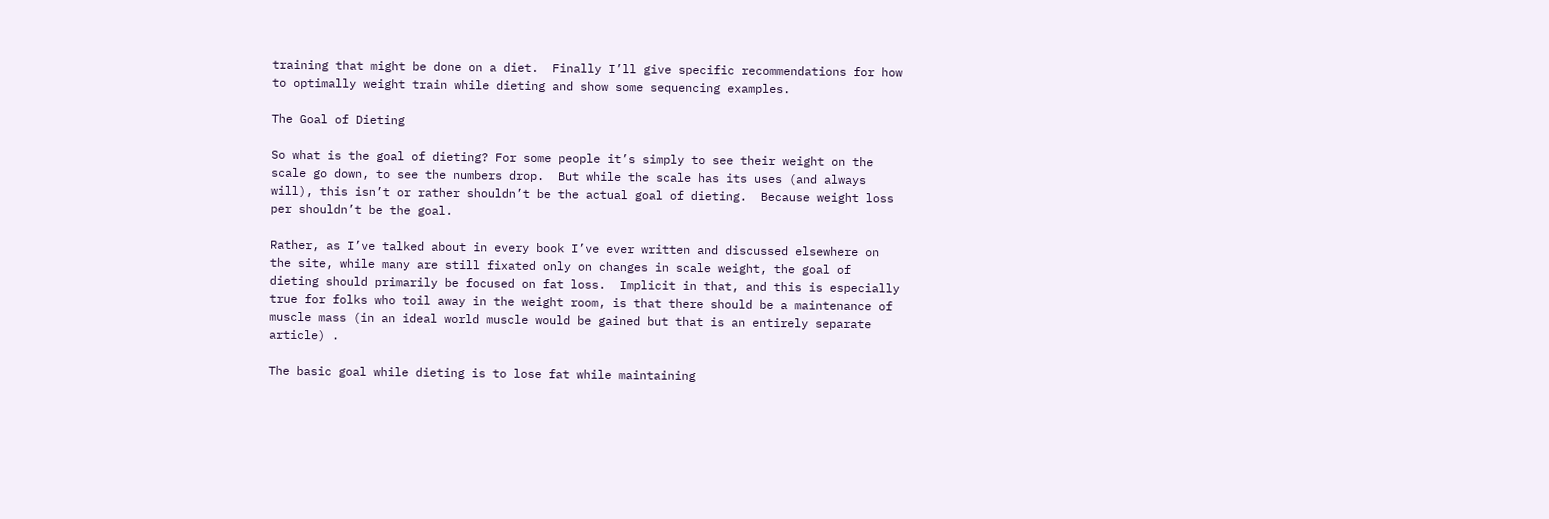training that might be done on a diet.  Finally I’ll give specific recommendations for how to optimally weight train while dieting and show some sequencing examples.

The Goal of Dieting

So what is the goal of dieting? For some people it’s simply to see their weight on the scale go down, to see the numbers drop.  But while the scale has its uses (and always will), this isn’t or rather shouldn’t be the actual goal of dieting.  Because weight loss per shouldn’t be the goal.

Rather, as I’ve talked about in every book I’ve ever written and discussed elsewhere on the site, while many are still fixated only on changes in scale weight, the goal of dieting should primarily be focused on fat loss.  Implicit in that, and this is especially true for folks who toil away in the weight room, is that there should be a maintenance of muscle mass (in an ideal world muscle would be gained but that is an entirely separate article) .

The basic goal while dieting is to lose fat while maintaining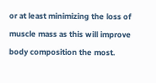or at least minimizing the loss of muscle mass as this will improve body composition the most.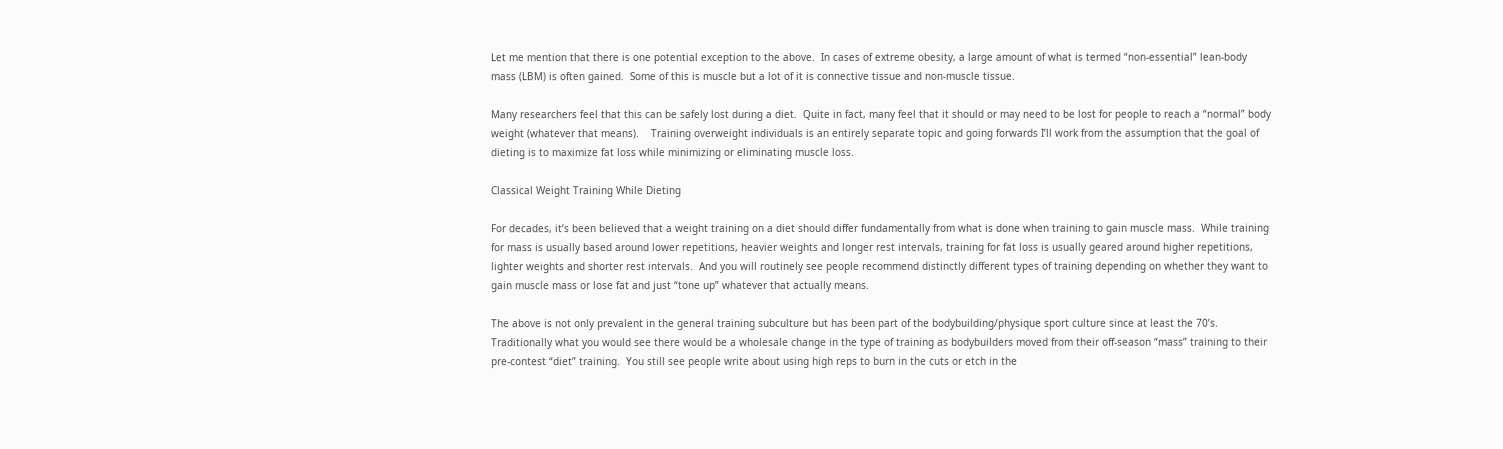Let me mention that there is one potential exception to the above.  In cases of extreme obesity, a large amount of what is termed “non-essential” lean-body mass (LBM) is often gained.  Some of this is muscle but a lot of it is connective tissue and non-muscle tissue.

Many researchers feel that this can be safely lost during a diet.  Quite in fact, many feel that it should or may need to be lost for people to reach a “normal” body weight (whatever that means).    Training overweight individuals is an entirely separate topic and going forwards I’ll work from the assumption that the goal of dieting is to maximize fat loss while minimizing or eliminating muscle loss.

Classical Weight Training While Dieting

For decades, it’s been believed that a weight training on a diet should differ fundamentally from what is done when training to gain muscle mass.  While training for mass is usually based around lower repetitions, heavier weights and longer rest intervals, training for fat loss is usually geared around higher repetitions, lighter weights and shorter rest intervals.  And you will routinely see people recommend distinctly different types of training depending on whether they want to gain muscle mass or lose fat and just “tone up” whatever that actually means.

The above is not only prevalent in the general training subculture but has been part of the bodybuilding/physique sport culture since at least the 70’s.   Traditionally what you would see there would be a wholesale change in the type of training as bodybuilders moved from their off-season “mass” training to their pre-contest “diet” training.  You still see people write about using high reps to burn in the cuts or etch in the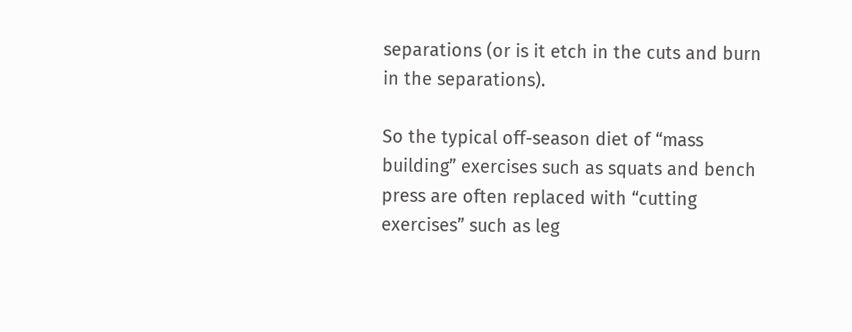separations (or is it etch in the cuts and burn in the separations).

So the typical off-season diet of “mass building” exercises such as squats and bench press are often replaced with “cutting exercises” such as leg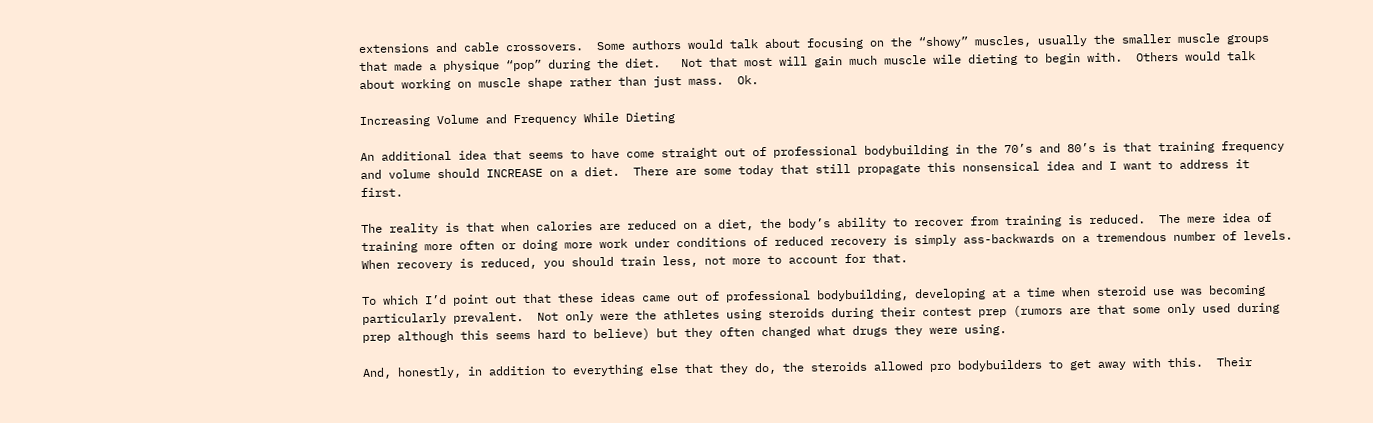extensions and cable crossovers.  Some authors would talk about focusing on the “showy” muscles, usually the smaller muscle groups that made a physique “pop” during the diet.   Not that most will gain much muscle wile dieting to begin with.  Others would talk about working on muscle shape rather than just mass.  Ok.

Increasing Volume and Frequency While Dieting

An additional idea that seems to have come straight out of professional bodybuilding in the 70’s and 80’s is that training frequency and volume should INCREASE on a diet.  There are some today that still propagate this nonsensical idea and I want to address it first.

The reality is that when calories are reduced on a diet, the body’s ability to recover from training is reduced.  The mere idea of training more often or doing more work under conditions of reduced recovery is simply ass-backwards on a tremendous number of levels.  When recovery is reduced, you should train less, not more to account for that.

To which I’d point out that these ideas came out of professional bodybuilding, developing at a time when steroid use was becoming particularly prevalent.  Not only were the athletes using steroids during their contest prep (rumors are that some only used during prep although this seems hard to believe) but they often changed what drugs they were using.

And, honestly, in addition to everything else that they do, the steroids allowed pro bodybuilders to get away with this.  Their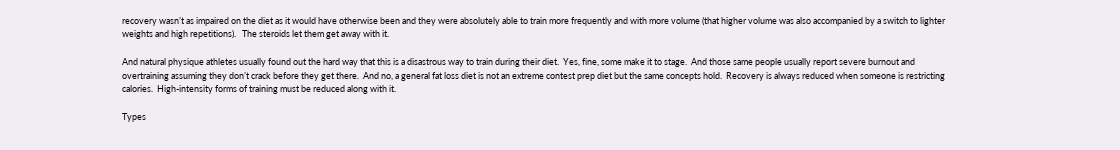recovery wasn’t as impaired on the diet as it would have otherwise been and they were absolutely able to train more frequently and with more volume (that higher volume was also accompanied by a switch to lighter weights and high repetitions).   The steroids let them get away with it.

And natural physique athletes usually found out the hard way that this is a disastrous way to train during their diet.  Yes, fine, some make it to stage.  And those same people usually report severe burnout and overtraining assuming they don’t crack before they get there.  And no, a general fat loss diet is not an extreme contest prep diet but the same concepts hold.  Recovery is always reduced when someone is restricting calories.  High-intensity forms of training must be reduced along with it.

Types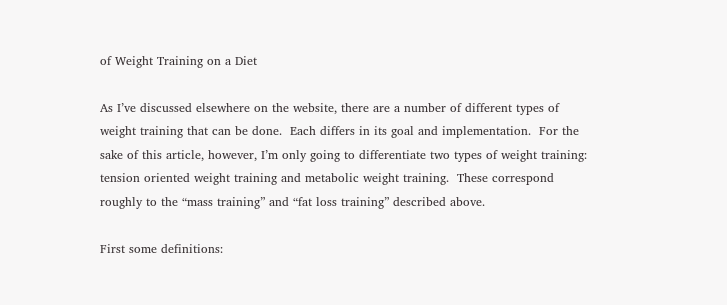of Weight Training on a Diet

As I’ve discussed elsewhere on the website, there are a number of different types of weight training that can be done.  Each differs in its goal and implementation.  For the sake of this article, however, I’m only going to differentiate two types of weight training: tension oriented weight training and metabolic weight training.  These correspond roughly to the “mass training” and “fat loss training” described above.

First some definitions: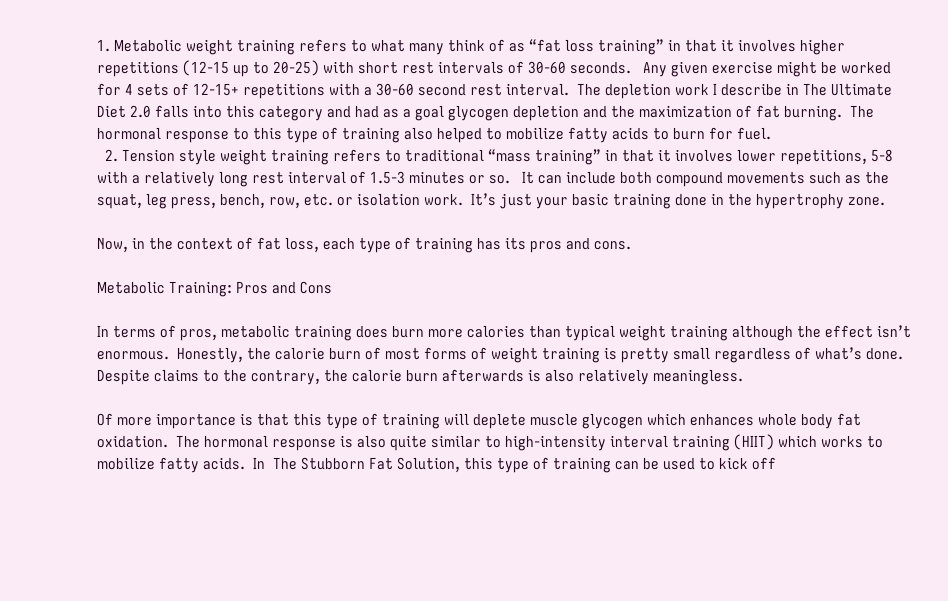1. Metabolic weight training refers to what many think of as “fat loss training” in that it involves higher repetitions (12-15 up to 20-25) with short rest intervals of 30-60 seconds.   Any given exercise might be worked for 4 sets of 12-15+ repetitions with a 30-60 second rest interval.  The depletion work I describe in The Ultimate Diet 2.0 falls into this category and had as a goal glycogen depletion and the maximization of fat burning.  The hormonal response to this type of training also helped to mobilize fatty acids to burn for fuel.
  2. Tension style weight training refers to traditional “mass training” in that it involves lower repetitions, 5-8 with a relatively long rest interval of 1.5-3 minutes or so.   It can include both compound movements such as the squat, leg press, bench, row, etc. or isolation work.  It’s just your basic training done in the hypertrophy zone.

Now, in the context of fat loss, each type of training has its pros and cons.

Metabolic Training: Pros and Cons

In terms of pros, metabolic training does burn more calories than typical weight training although the effect isn’t enormous.  Honestly, the calorie burn of most forms of weight training is pretty small regardless of what’s done.  Despite claims to the contrary, the calorie burn afterwards is also relatively meaningless.

Of more importance is that this type of training will deplete muscle glycogen which enhances whole body fat oxidation.  The hormonal response is also quite similar to high-intensity interval training (HIIT) which works to mobilize fatty acids.  In  The Stubborn Fat Solution, this type of training can be used to kick off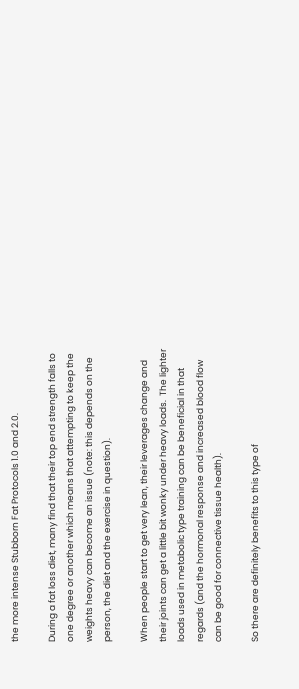the more intense Stubborn Fat Protocols 1.0 and 2.0.

During a fat loss diet, many find that their top end strength falls to one degree or another which means that attempting to keep the weights heavy can become an issue (note: this depends on the person, the diet and the exercise in question).

When people start to get very lean, their leverages change and their joints can get a little bit wonky under heavy loads.  The lighter loads used in metabolic type training can be beneficial in that regards (and the hormonal response and increased blood flow can be good for connective tissue health).

So there are definitely benefits to this type of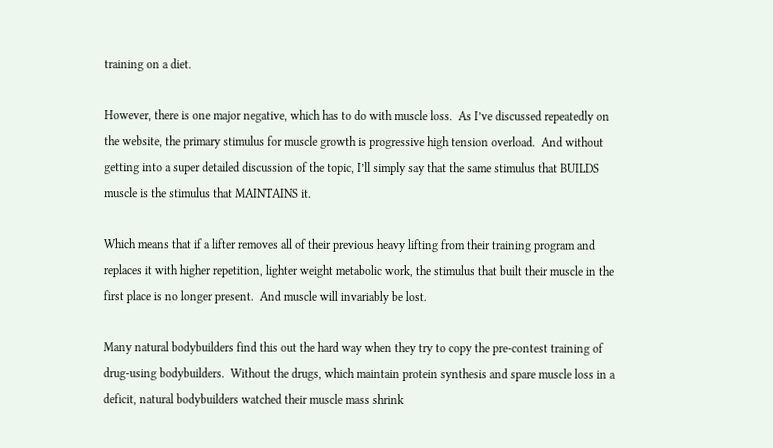training on a diet.

However, there is one major negative, which has to do with muscle loss.  As I’ve discussed repeatedly on the website, the primary stimulus for muscle growth is progressive high tension overload.  And without getting into a super detailed discussion of the topic, I’ll simply say that the same stimulus that BUILDS muscle is the stimulus that MAINTAINS it.

Which means that if a lifter removes all of their previous heavy lifting from their training program and replaces it with higher repetition, lighter weight metabolic work, the stimulus that built their muscle in the first place is no longer present.  And muscle will invariably be lost.

Many natural bodybuilders find this out the hard way when they try to copy the pre-contest training of drug-using bodybuilders.  Without the drugs, which maintain protein synthesis and spare muscle loss in a deficit, natural bodybuilders watched their muscle mass shrink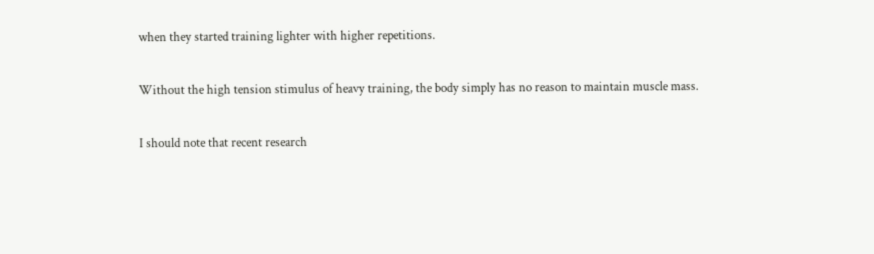when they started training lighter with higher repetitions.

Without the high tension stimulus of heavy training, the body simply has no reason to maintain muscle mass.

I should note that recent research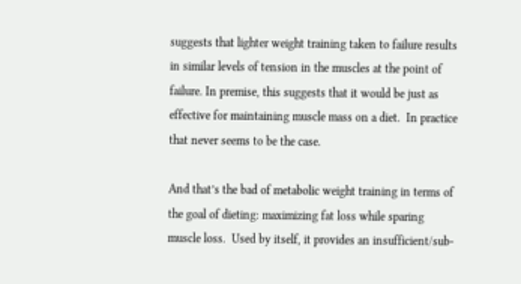suggests that lighter weight training taken to failure results in similar levels of tension in the muscles at the point of failure. In premise, this suggests that it would be just as effective for maintaining muscle mass on a diet.  In practice that never seems to be the case.

And that’s the bad of metabolic weight training in terms of the goal of dieting: maximizing fat loss while sparing muscle loss.  Used by itself, it provides an insufficient/sub-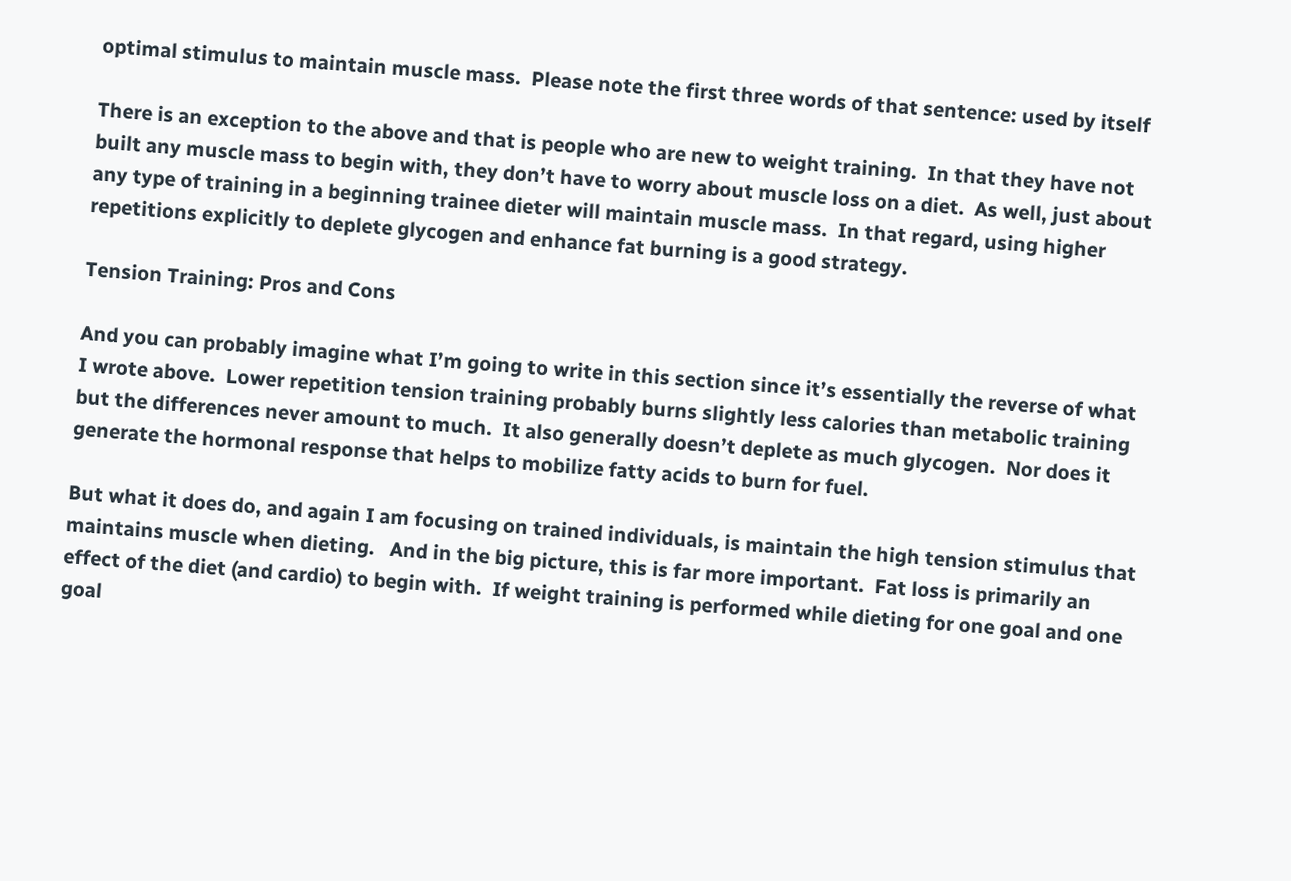optimal stimulus to maintain muscle mass.  Please note the first three words of that sentence: used by itself

There is an exception to the above and that is people who are new to weight training.  In that they have not built any muscle mass to begin with, they don’t have to worry about muscle loss on a diet.  As well, just about any type of training in a beginning trainee dieter will maintain muscle mass.  In that regard, using higher repetitions explicitly to deplete glycogen and enhance fat burning is a good strategy.

Tension Training: Pros and Cons

And you can probably imagine what I’m going to write in this section since it’s essentially the reverse of what I wrote above.  Lower repetition tension training probably burns slightly less calories than metabolic training but the differences never amount to much.  It also generally doesn’t deplete as much glycogen.  Nor does it generate the hormonal response that helps to mobilize fatty acids to burn for fuel.

But what it does do, and again I am focusing on trained individuals, is maintain the high tension stimulus that maintains muscle when dieting.   And in the big picture, this is far more important.  Fat loss is primarily an effect of the diet (and cardio) to begin with.  If weight training is performed while dieting for one goal and one goal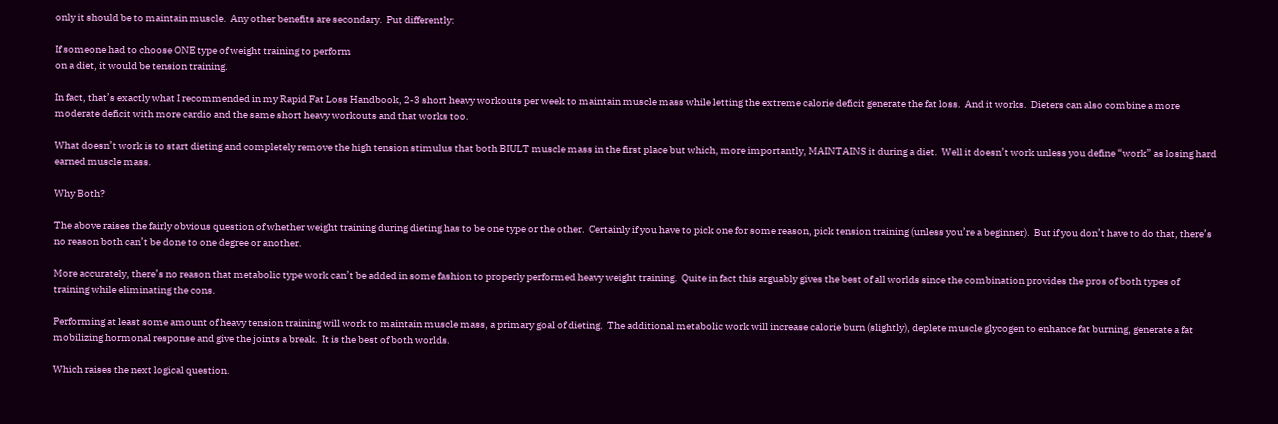only it should be to maintain muscle.  Any other benefits are secondary.  Put differently:

If someone had to choose ONE type of weight training to perform
on a diet, it would be tension training.

In fact, that’s exactly what I recommended in my Rapid Fat Loss Handbook, 2-3 short heavy workouts per week to maintain muscle mass while letting the extreme calorie deficit generate the fat loss.  And it works.  Dieters can also combine a more moderate deficit with more cardio and the same short heavy workouts and that works too.

What doesn’t work is to start dieting and completely remove the high tension stimulus that both BIULT muscle mass in the first place but which, more importantly, MAINTAINS it during a diet.  Well it doesn’t work unless you define “work” as losing hard earned muscle mass.

Why Both?

The above raises the fairly obvious question of whether weight training during dieting has to be one type or the other.  Certainly if you have to pick one for some reason, pick tension training (unless you’re a beginner).  But if you don’t have to do that, there’s no reason both can’t be done to one degree or another.

More accurately, there’s no reason that metabolic type work can’t be added in some fashion to properly performed heavy weight training.  Quite in fact this arguably gives the best of all worlds since the combination provides the pros of both types of training while eliminating the cons.

Performing at least some amount of heavy tension training will work to maintain muscle mass, a primary goal of dieting.  The additional metabolic work will increase calorie burn (slightly), deplete muscle glycogen to enhance fat burning, generate a fat mobilizing hormonal response and give the joints a break.  It is the best of both worlds.

Which raises the next logical question.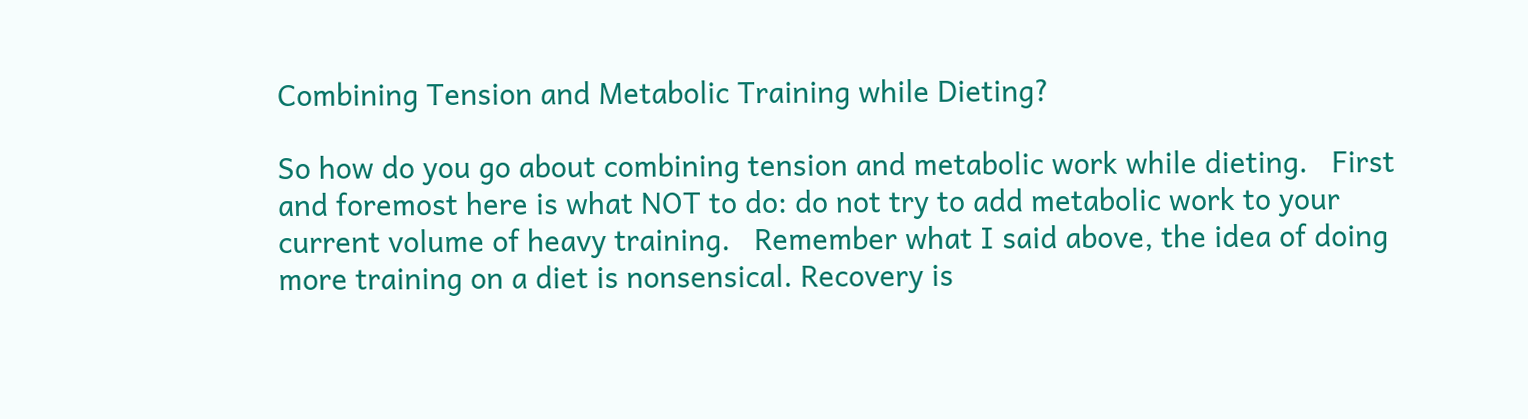Combining Tension and Metabolic Training while Dieting?

So how do you go about combining tension and metabolic work while dieting.   First and foremost here is what NOT to do: do not try to add metabolic work to your current volume of heavy training.   Remember what I said above, the idea of doing more training on a diet is nonsensical. Recovery is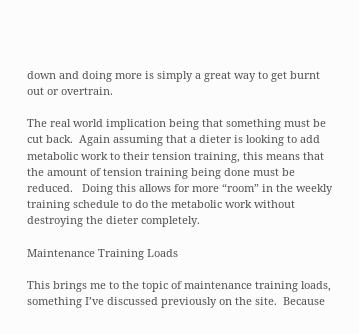down and doing more is simply a great way to get burnt out or overtrain.

The real world implication being that something must be cut back.  Again assuming that a dieter is looking to add metabolic work to their tension training, this means that the amount of tension training being done must be reduced.   Doing this allows for more “room” in the weekly training schedule to do the metabolic work without destroying the dieter completely.

Maintenance Training Loads

This brings me to the topic of maintenance training loads, something I’ve discussed previously on the site.  Because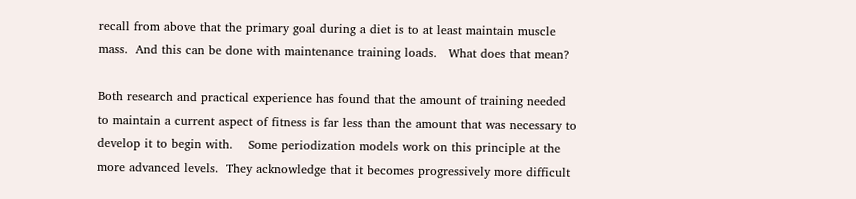recall from above that the primary goal during a diet is to at least maintain muscle mass.  And this can be done with maintenance training loads.   What does that mean?

Both research and practical experience has found that the amount of training needed to maintain a current aspect of fitness is far less than the amount that was necessary to develop it to begin with.    Some periodization models work on this principle at the more advanced levels.  They acknowledge that it becomes progressively more difficult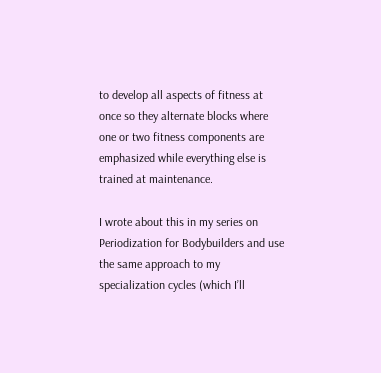to develop all aspects of fitness at once so they alternate blocks where one or two fitness components are emphasized while everything else is trained at maintenance.

I wrote about this in my series on Periodization for Bodybuilders and use the same approach to my specialization cycles (which I’ll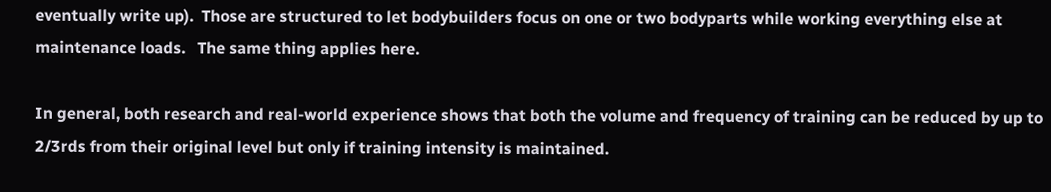eventually write up).  Those are structured to let bodybuilders focus on one or two bodyparts while working everything else at maintenance loads.   The same thing applies here.

In general, both research and real-world experience shows that both the volume and frequency of training can be reduced by up to 2/3rds from their original level but only if training intensity is maintained.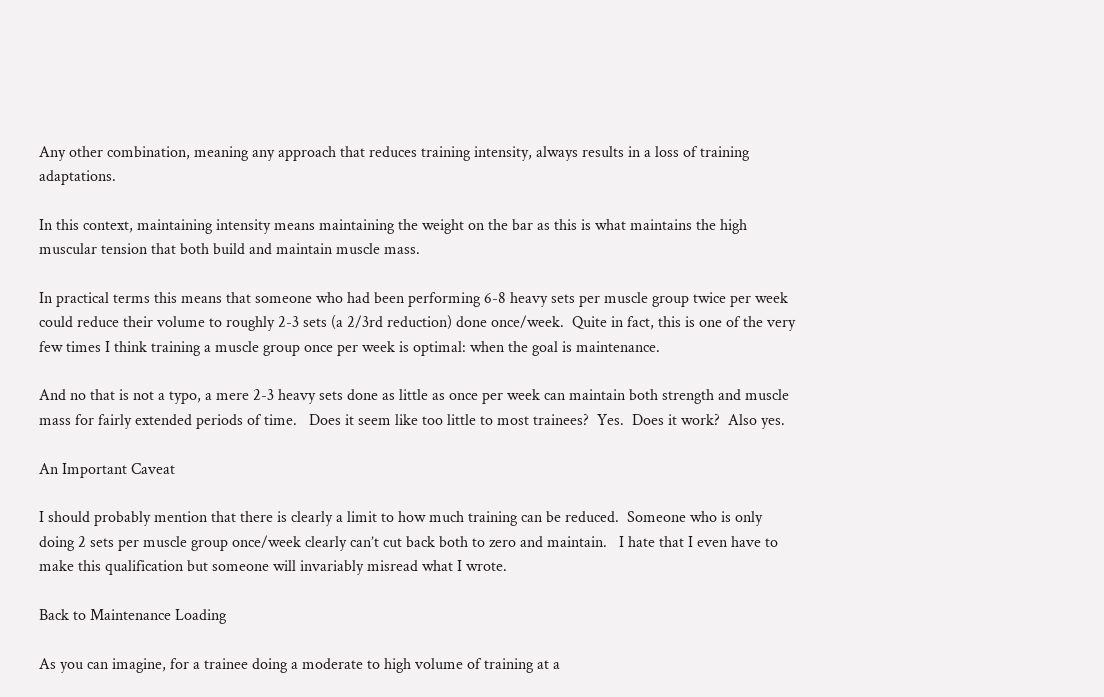Any other combination, meaning any approach that reduces training intensity, always results in a loss of training adaptations.

In this context, maintaining intensity means maintaining the weight on the bar as this is what maintains the high muscular tension that both build and maintain muscle mass.

In practical terms this means that someone who had been performing 6-8 heavy sets per muscle group twice per week could reduce their volume to roughly 2-3 sets (a 2/3rd reduction) done once/week.  Quite in fact, this is one of the very few times I think training a muscle group once per week is optimal: when the goal is maintenance.

And no that is not a typo, a mere 2-3 heavy sets done as little as once per week can maintain both strength and muscle mass for fairly extended periods of time.   Does it seem like too little to most trainees?  Yes.  Does it work?  Also yes.

An Important Caveat

I should probably mention that there is clearly a limit to how much training can be reduced.  Someone who is only doing 2 sets per muscle group once/week clearly can’t cut back both to zero and maintain.   I hate that I even have to make this qualification but someone will invariably misread what I wrote.

Back to Maintenance Loading

As you can imagine, for a trainee doing a moderate to high volume of training at a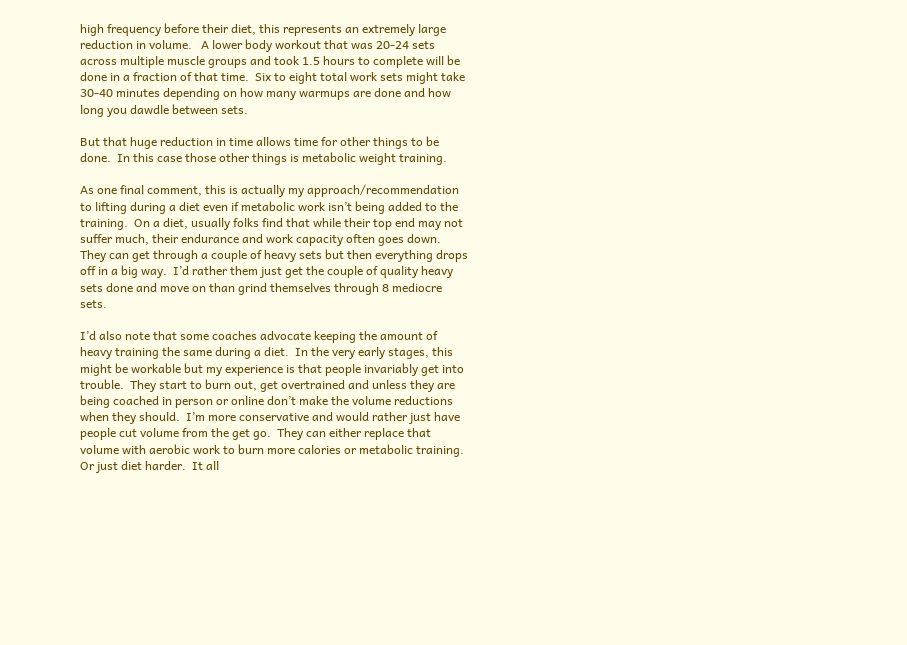high frequency before their diet, this represents an extremely large reduction in volume.   A lower body workout that was 20-24 sets across multiple muscle groups and took 1.5 hours to complete will be done in a fraction of that time.  Six to eight total work sets might take 30-40 minutes depending on how many warmups are done and how long you dawdle between sets.

But that huge reduction in time allows time for other things to be done.  In this case those other things is metabolic weight training.

As one final comment, this is actually my approach/recommendation to lifting during a diet even if metabolic work isn’t being added to the training.  On a diet, usually folks find that while their top end may not suffer much, their endurance and work capacity often goes down.  They can get through a couple of heavy sets but then everything drops off in a big way.  I’d rather them just get the couple of quality heavy sets done and move on than grind themselves through 8 mediocre sets.

I’d also note that some coaches advocate keeping the amount of heavy training the same during a diet.  In the very early stages, this might be workable but my experience is that people invariably get into trouble.  They start to burn out, get overtrained and unless they are being coached in person or online don’t make the volume reductions when they should.  I’m more conservative and would rather just have people cut volume from the get go.  They can either replace that volume with aerobic work to burn more calories or metabolic training.  Or just diet harder.  It all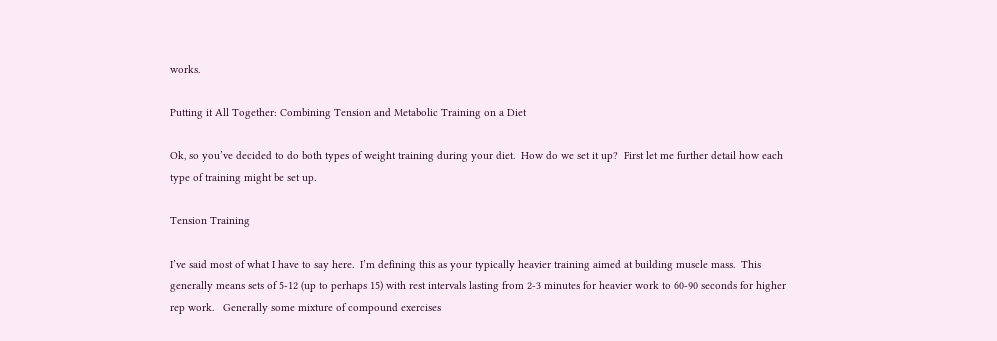works.

Putting it All Together: Combining Tension and Metabolic Training on a Diet

Ok, so you’ve decided to do both types of weight training during your diet.  How do we set it up?  First let me further detail how each type of training might be set up.

Tension Training

I’ve said most of what I have to say here.  I’m defining this as your typically heavier training aimed at building muscle mass.  This generally means sets of 5-12 (up to perhaps 15) with rest intervals lasting from 2-3 minutes for heavier work to 60-90 seconds for higher rep work.   Generally some mixture of compound exercises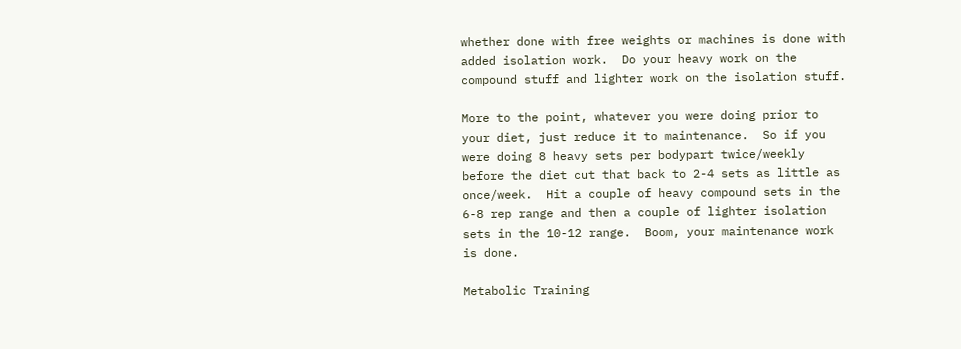whether done with free weights or machines is done with added isolation work.  Do your heavy work on the compound stuff and lighter work on the isolation stuff.

More to the point, whatever you were doing prior to your diet, just reduce it to maintenance.  So if you were doing 8 heavy sets per bodypart twice/weekly before the diet cut that back to 2-4 sets as little as once/week.  Hit a couple of heavy compound sets in the 6-8 rep range and then a couple of lighter isolation sets in the 10-12 range.  Boom, your maintenance work is done.

Metabolic Training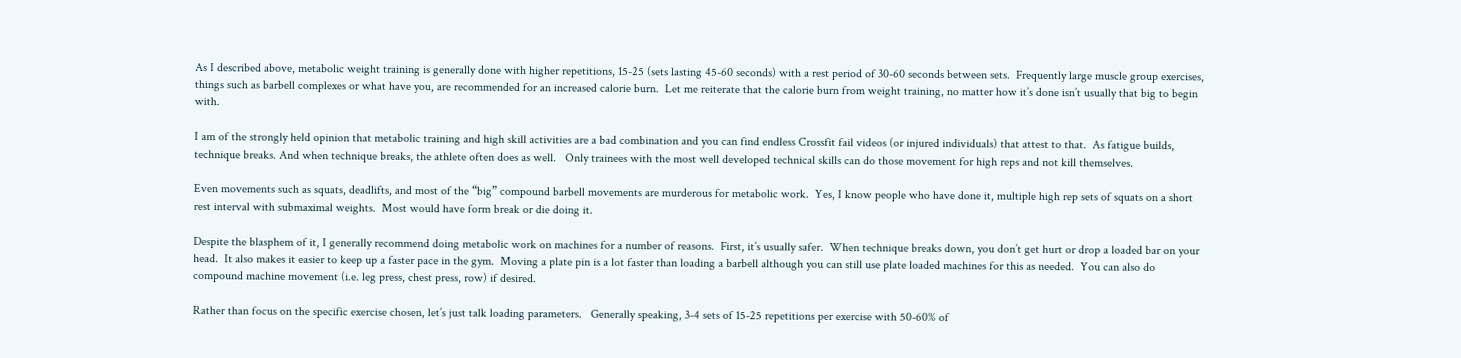As I described above, metabolic weight training is generally done with higher repetitions, 15-25 (sets lasting 45-60 seconds) with a rest period of 30-60 seconds between sets.  Frequently large muscle group exercises, things such as barbell complexes or what have you, are recommended for an increased calorie burn.  Let me reiterate that the calorie burn from weight training, no matter how it’s done isn’t usually that big to begin with.

I am of the strongly held opinion that metabolic training and high skill activities are a bad combination and you can find endless Crossfit fail videos (or injured individuals) that attest to that.  As fatigue builds, technique breaks. And when technique breaks, the athlete often does as well.   Only trainees with the most well developed technical skills can do those movement for high reps and not kill themselves.

Even movements such as squats, deadlifts, and most of the “big” compound barbell movements are murderous for metabolic work.  Yes, I know people who have done it, multiple high rep sets of squats on a short rest interval with submaximal weights.  Most would have form break or die doing it.

Despite the blasphem of it, I generally recommend doing metabolic work on machines for a number of reasons.  First, it’s usually safer.  When technique breaks down, you don’t get hurt or drop a loaded bar on your head.  It also makes it easier to keep up a faster pace in the gym.  Moving a plate pin is a lot faster than loading a barbell although you can still use plate loaded machines for this as needed.  You can also do compound machine movement (i.e. leg press, chest press, row) if desired.

Rather than focus on the specific exercise chosen, let’s just talk loading parameters.   Generally speaking, 3-4 sets of 15-25 repetitions per exercise with 50-60% of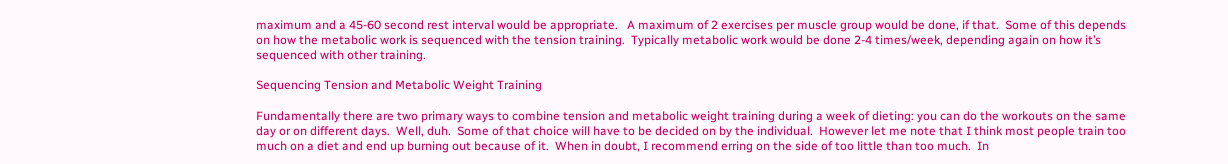maximum and a 45-60 second rest interval would be appropriate.   A maximum of 2 exercises per muscle group would be done, if that.  Some of this depends on how the metabolic work is sequenced with the tension training.  Typically metabolic work would be done 2-4 times/week, depending again on how it’s sequenced with other training.

Sequencing Tension and Metabolic Weight Training

Fundamentally there are two primary ways to combine tension and metabolic weight training during a week of dieting: you can do the workouts on the same day or on different days.  Well, duh.  Some of that choice will have to be decided on by the individual.  However let me note that I think most people train too much on a diet and end up burning out because of it.  When in doubt, I recommend erring on the side of too little than too much.  In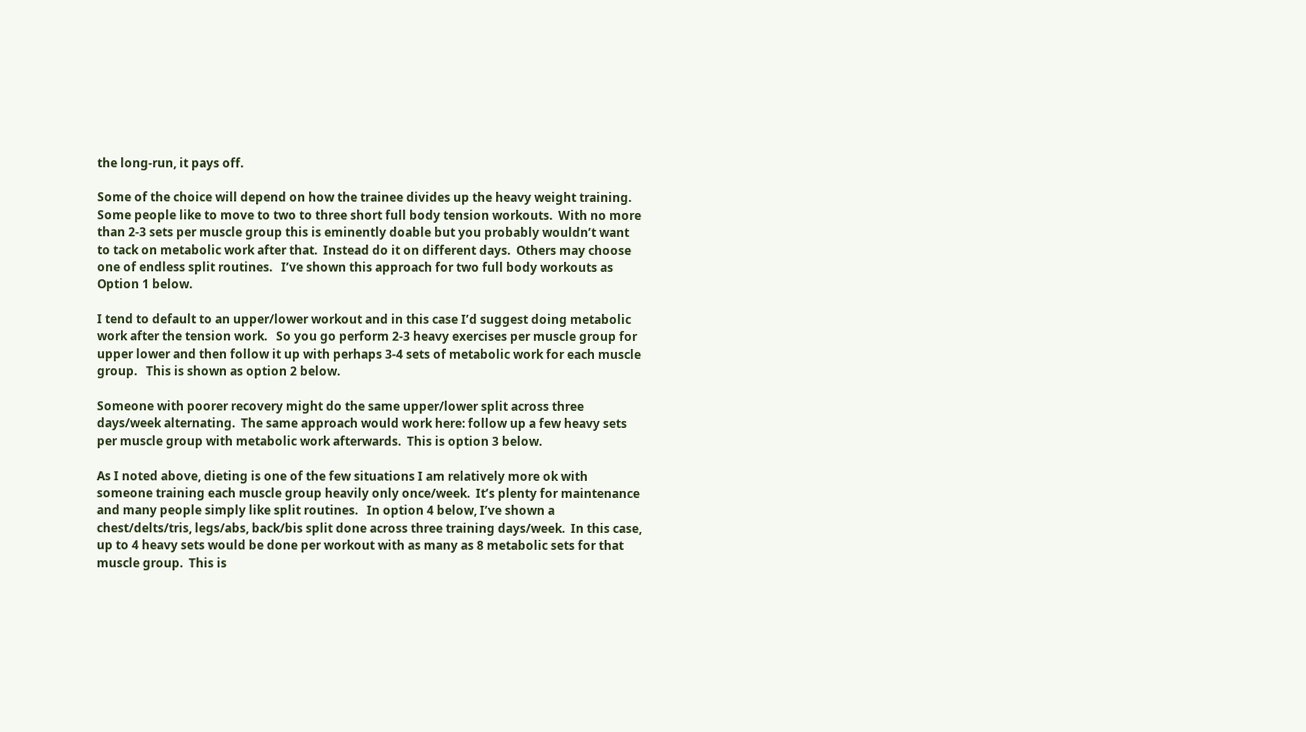the long-run, it pays off.

Some of the choice will depend on how the trainee divides up the heavy weight training.  Some people like to move to two to three short full body tension workouts.  With no more than 2-3 sets per muscle group this is eminently doable but you probably wouldn’t want to tack on metabolic work after that.  Instead do it on different days.  Others may choose one of endless split routines.   I’ve shown this approach for two full body workouts as Option 1 below.

I tend to default to an upper/lower workout and in this case I’d suggest doing metabolic work after the tension work.   So you go perform 2-3 heavy exercises per muscle group for upper lower and then follow it up with perhaps 3-4 sets of metabolic work for each muscle group.   This is shown as option 2 below.

Someone with poorer recovery might do the same upper/lower split across three days/week alternating.  The same approach would work here: follow up a few heavy sets per muscle group with metabolic work afterwards.  This is option 3 below.

As I noted above, dieting is one of the few situations I am relatively more ok with someone training each muscle group heavily only once/week.  It’s plenty for maintenance and many people simply like split routines.   In option 4 below, I’ve shown a chest/delts/tris, legs/abs, back/bis split done across three training days/week.  In this case, up to 4 heavy sets would be done per workout with as many as 8 metabolic sets for that muscle group.  This is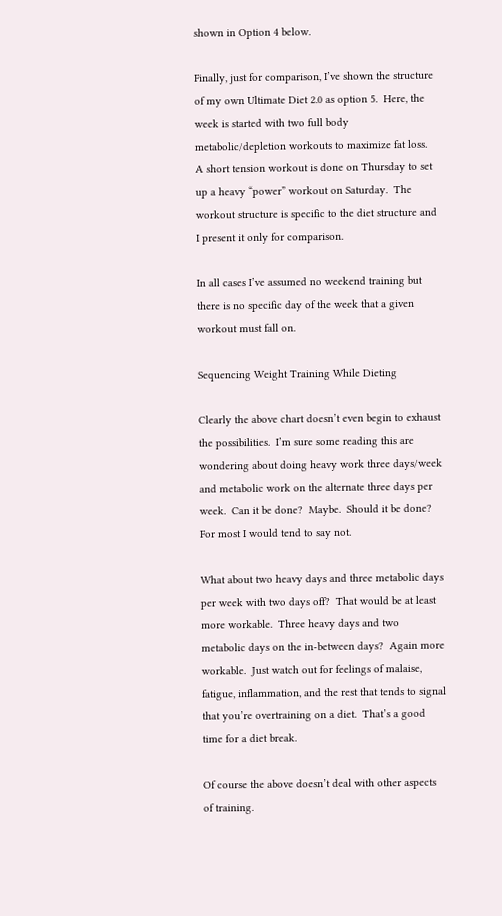shown in Option 4 below.

Finally, just for comparison, I’ve shown the structure of my own Ultimate Diet 2.0 as option 5.  Here, the week is started with two full body metabolic/depletion workouts to maximize fat loss.  A short tension workout is done on Thursday to set up a heavy “power” workout on Saturday.  The workout structure is specific to the diet structure and I present it only for comparison.

In all cases I’ve assumed no weekend training but there is no specific day of the week that a given workout must fall on.

Sequencing Weight Training While Dieting

Clearly the above chart doesn’t even begin to exhaust the possibilities.  I’m sure some reading this are wondering about doing heavy work three days/week and metabolic work on the alternate three days per week.  Can it be done?  Maybe.  Should it be done?  For most I would tend to say not.

What about two heavy days and three metabolic days per week with two days off?  That would be at least more workable.  Three heavy days and two metabolic days on the in-between days?  Again more workable.  Just watch out for feelings of malaise, fatigue, inflammation, and the rest that tends to signal that you’re overtraining on a diet.  That’s a good time for a diet break.

Of course the above doesn’t deal with other aspects of training.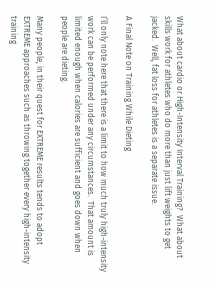What about cardio or High-Intensity Interval Training?  What about skills work for athletes who do more than just lift weights to get jacked.  Well, fat loss for athletes is a separate issue.

A Final Note on Training While Dieting

I’ll only note here that there is a limit to how much truly high-intensity work can be performed under any circumstances.  That amount is limited enough when calories are sufficient and goes down when people are dieting.

Many people, in their quest for EXTREME results tends to adopt EXTREME approaches such as throwing together every high-intensity training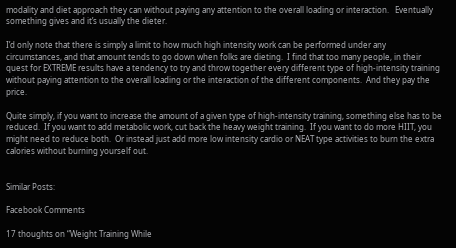modality and diet approach they can without paying any attention to the overall loading or interaction.   Eventually something gives and it’s usually the dieter.

I’d only note that there is simply a limit to how much high intensity work can be performed under any circumstances, and that amount tends to go down when folks are dieting.  I find that too many people, in their quest for EXTREME results have a tendency to try and throw together every different type of high-intensity training without paying attention to the overall loading or the interaction of the different components.  And they pay the price.

Quite simply, if you want to increase the amount of a given type of high-intensity training, something else has to be reduced.  If you want to add metabolic work, cut back the heavy weight training.  If you want to do more HIIT, you might need to reduce both.  Or instead just add more low intensity cardio or NEAT type activities to burn the extra calories without burning yourself out.


Similar Posts:

Facebook Comments

17 thoughts on “Weight Training While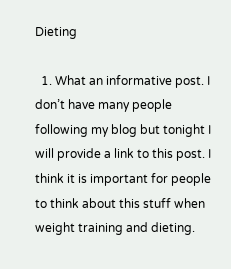Dieting

  1. What an informative post. I don’t have many people following my blog but tonight I will provide a link to this post. I think it is important for people to think about this stuff when weight training and dieting.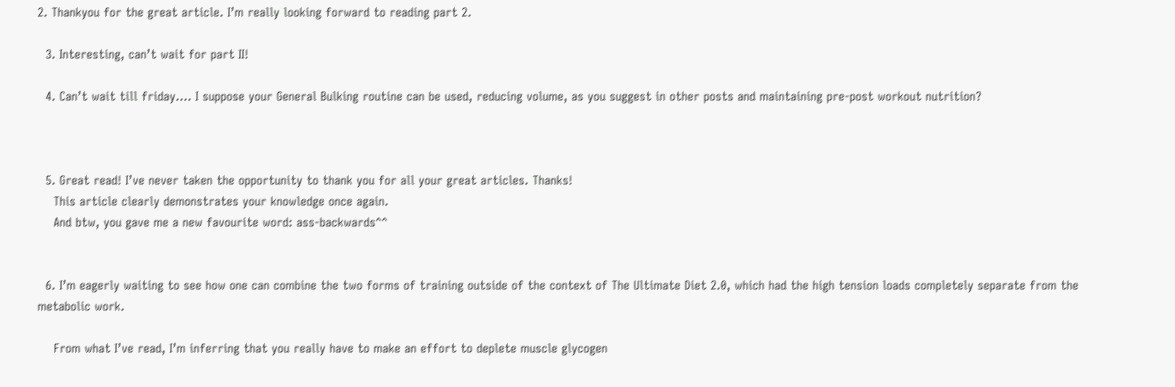2. Thankyou for the great article. I’m really looking forward to reading part 2.

  3. Interesting, can’t wait for part II!

  4. Can’t wait till friday…. I suppose your General Bulking routine can be used, reducing volume, as you suggest in other posts and maintaining pre-post workout nutrition?



  5. Great read! I’ve never taken the opportunity to thank you for all your great articles. Thanks!
    This article clearly demonstrates your knowledge once again.
    And btw, you gave me a new favourite word: ass-backwards^^


  6. I’m eagerly waiting to see how one can combine the two forms of training outside of the context of The Ultimate Diet 2.0, which had the high tension loads completely separate from the metabolic work.

    From what I’ve read, I’m inferring that you really have to make an effort to deplete muscle glycogen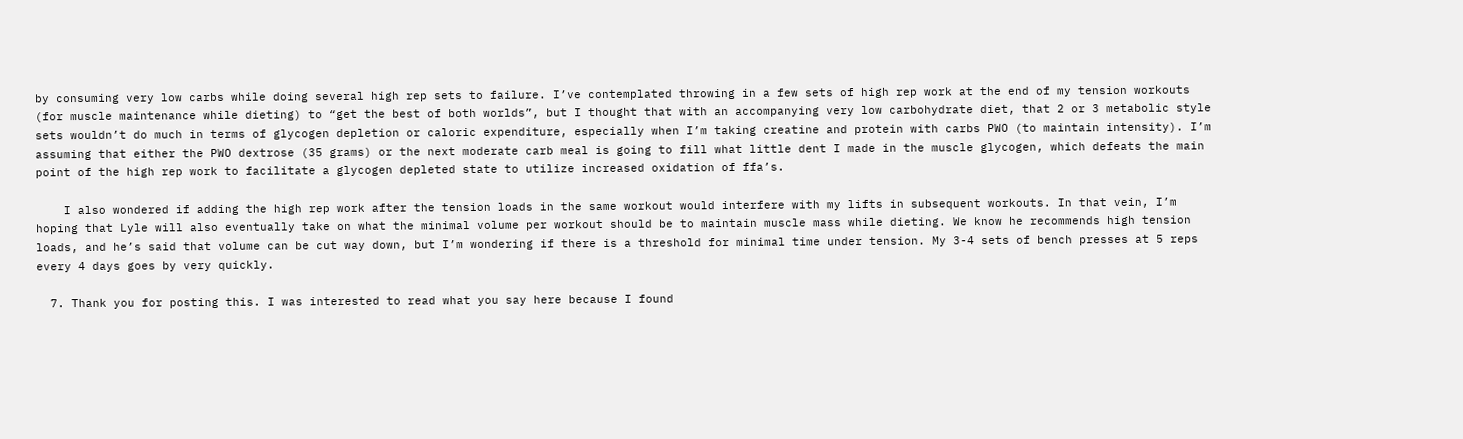by consuming very low carbs while doing several high rep sets to failure. I’ve contemplated throwing in a few sets of high rep work at the end of my tension workouts (for muscle maintenance while dieting) to “get the best of both worlds”, but I thought that with an accompanying very low carbohydrate diet, that 2 or 3 metabolic style sets wouldn’t do much in terms of glycogen depletion or caloric expenditure, especially when I’m taking creatine and protein with carbs PWO (to maintain intensity). I’m assuming that either the PWO dextrose (35 grams) or the next moderate carb meal is going to fill what little dent I made in the muscle glycogen, which defeats the main point of the high rep work to facilitate a glycogen depleted state to utilize increased oxidation of ffa’s.

    I also wondered if adding the high rep work after the tension loads in the same workout would interfere with my lifts in subsequent workouts. In that vein, I’m hoping that Lyle will also eventually take on what the minimal volume per workout should be to maintain muscle mass while dieting. We know he recommends high tension loads, and he’s said that volume can be cut way down, but I’m wondering if there is a threshold for minimal time under tension. My 3-4 sets of bench presses at 5 reps every 4 days goes by very quickly.

  7. Thank you for posting this. I was interested to read what you say here because I found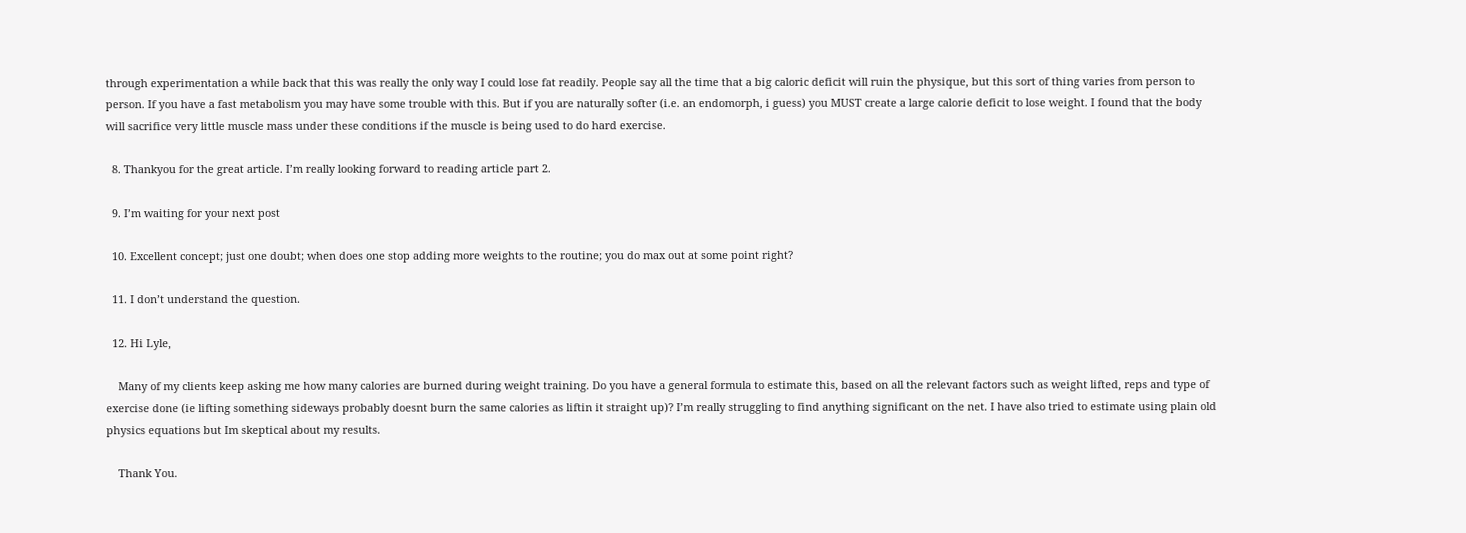through experimentation a while back that this was really the only way I could lose fat readily. People say all the time that a big caloric deficit will ruin the physique, but this sort of thing varies from person to person. If you have a fast metabolism you may have some trouble with this. But if you are naturally softer (i.e. an endomorph, i guess) you MUST create a large calorie deficit to lose weight. I found that the body will sacrifice very little muscle mass under these conditions if the muscle is being used to do hard exercise.

  8. Thankyou for the great article. I’m really looking forward to reading article part 2.

  9. I’m waiting for your next post

  10. Excellent concept; just one doubt; when does one stop adding more weights to the routine; you do max out at some point right?

  11. I don’t understand the question.

  12. Hi Lyle,

    Many of my clients keep asking me how many calories are burned during weight training. Do you have a general formula to estimate this, based on all the relevant factors such as weight lifted, reps and type of exercise done (ie lifting something sideways probably doesnt burn the same calories as liftin it straight up)? I’m really struggling to find anything significant on the net. I have also tried to estimate using plain old physics equations but Im skeptical about my results.

    Thank You.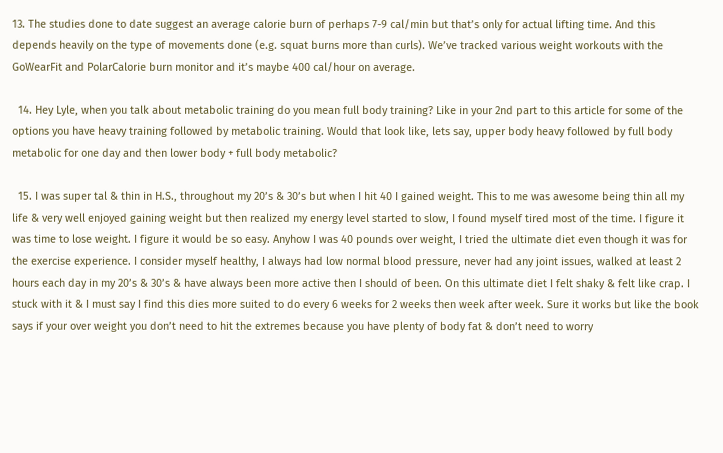13. The studies done to date suggest an average calorie burn of perhaps 7-9 cal/min but that’s only for actual lifting time. And this depends heavily on the type of movements done (e.g. squat burns more than curls). We’ve tracked various weight workouts with the GoWearFit and PolarCalorie burn monitor and it’s maybe 400 cal/hour on average.

  14. Hey Lyle, when you talk about metabolic training do you mean full body training? Like in your 2nd part to this article for some of the options you have heavy training followed by metabolic training. Would that look like, lets say, upper body heavy followed by full body metabolic for one day and then lower body + full body metabolic?

  15. I was super tal & thin in H.S., throughout my 20’s & 30’s but when I hit 40 I gained weight. This to me was awesome being thin all my life & very well enjoyed gaining weight but then realized my energy level started to slow, I found myself tired most of the time. I figure it was time to lose weight. I figure it would be so easy. Anyhow I was 40 pounds over weight, I tried the ultimate diet even though it was for the exercise experience. I consider myself healthy, I always had low normal blood pressure, never had any joint issues, walked at least 2 hours each day in my 20’s & 30’s & have always been more active then I should of been. On this ultimate diet I felt shaky & felt like crap. I stuck with it & I must say I find this dies more suited to do every 6 weeks for 2 weeks then week after week. Sure it works but like the book says if your over weight you don’t need to hit the extremes because you have plenty of body fat & don’t need to worry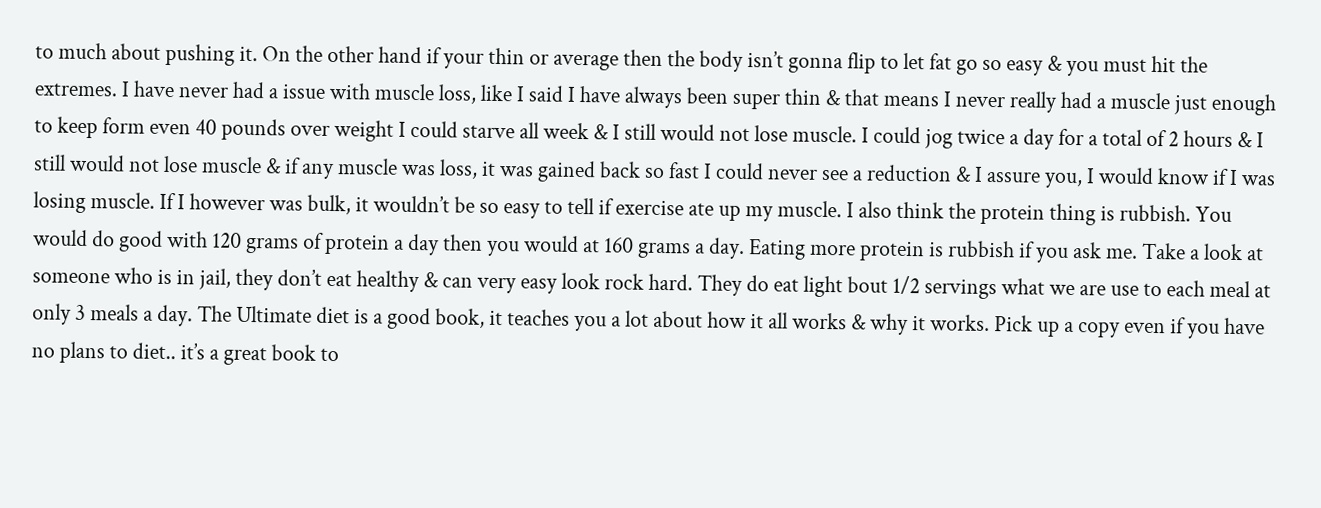to much about pushing it. On the other hand if your thin or average then the body isn’t gonna flip to let fat go so easy & you must hit the extremes. I have never had a issue with muscle loss, like I said I have always been super thin & that means I never really had a muscle just enough to keep form even 40 pounds over weight I could starve all week & I still would not lose muscle. I could jog twice a day for a total of 2 hours & I still would not lose muscle & if any muscle was loss, it was gained back so fast I could never see a reduction & I assure you, I would know if I was losing muscle. If I however was bulk, it wouldn’t be so easy to tell if exercise ate up my muscle. I also think the protein thing is rubbish. You would do good with 120 grams of protein a day then you would at 160 grams a day. Eating more protein is rubbish if you ask me. Take a look at someone who is in jail, they don’t eat healthy & can very easy look rock hard. They do eat light bout 1/2 servings what we are use to each meal at only 3 meals a day. The Ultimate diet is a good book, it teaches you a lot about how it all works & why it works. Pick up a copy even if you have no plans to diet.. it’s a great book to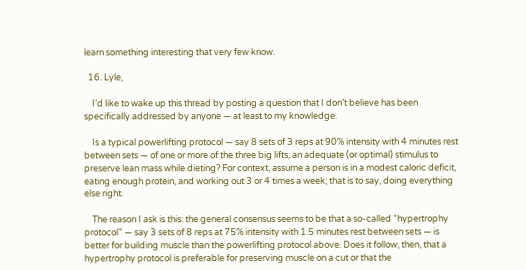learn something interesting that very few know.

  16. Lyle,

    I’d like to wake up this thread by posting a question that I don’t believe has been specifically addressed by anyone — at least to my knowledge.

    Is a typical powerlifting protocol — say 8 sets of 3 reps at 90% intensity with 4 minutes rest between sets — of one or more of the three big lifts, an adequate (or optimal) stimulus to preserve lean mass while dieting? For context, assume a person is in a modest caloric deficit, eating enough protein, and working out 3 or 4 times a week; that is to say, doing everything else right.

    The reason I ask is this: the general consensus seems to be that a so-called “hypertrophy protocol” — say 3 sets of 8 reps at 75% intensity with 1.5 minutes rest between sets — is better for building muscle than the powerlifting protocol above. Does it follow, then, that a hypertrophy protocol is preferable for preserving muscle on a cut or that the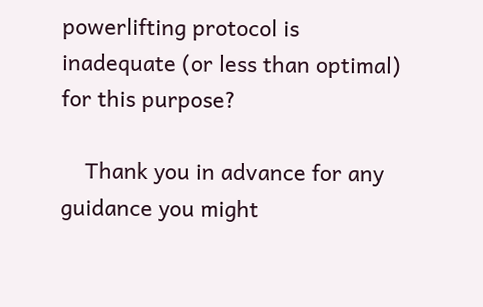powerlifting protocol is inadequate (or less than optimal) for this purpose?

    Thank you in advance for any guidance you might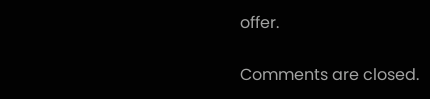offer.


Comments are closed.